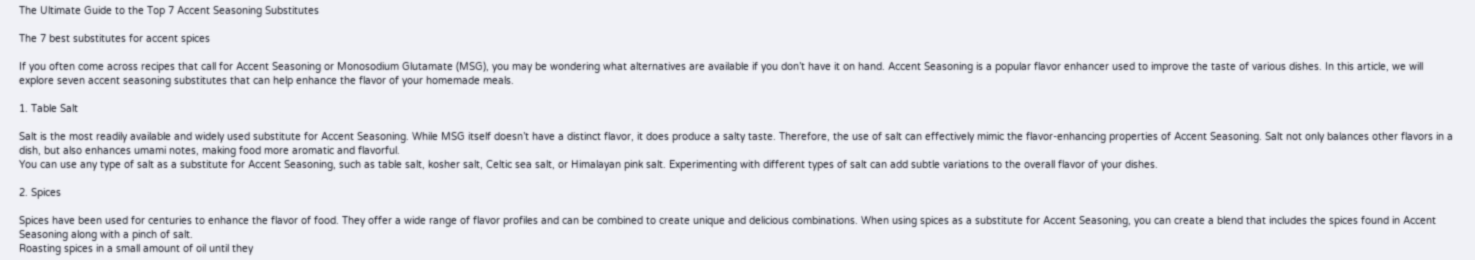The Ultimate Guide to the Top 7 Accent Seasoning Substitutes

The 7 best substitutes for accent spices

If you often come across recipes that call for Accent Seasoning or Monosodium Glutamate (MSG), you may be wondering what alternatives are available if you don’t have it on hand. Accent Seasoning is a popular flavor enhancer used to improve the taste of various dishes. In this article, we will explore seven accent seasoning substitutes that can help enhance the flavor of your homemade meals.

1. Table Salt

Salt is the most readily available and widely used substitute for Accent Seasoning. While MSG itself doesn’t have a distinct flavor, it does produce a salty taste. Therefore, the use of salt can effectively mimic the flavor-enhancing properties of Accent Seasoning. Salt not only balances other flavors in a dish, but also enhances umami notes, making food more aromatic and flavorful.
You can use any type of salt as a substitute for Accent Seasoning, such as table salt, kosher salt, Celtic sea salt, or Himalayan pink salt. Experimenting with different types of salt can add subtle variations to the overall flavor of your dishes.

2. Spices

Spices have been used for centuries to enhance the flavor of food. They offer a wide range of flavor profiles and can be combined to create unique and delicious combinations. When using spices as a substitute for Accent Seasoning, you can create a blend that includes the spices found in Accent Seasoning along with a pinch of salt.
Roasting spices in a small amount of oil until they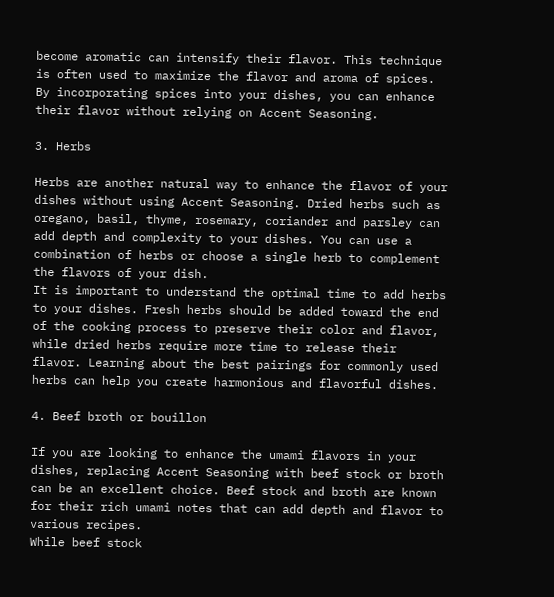become aromatic can intensify their flavor. This technique is often used to maximize the flavor and aroma of spices. By incorporating spices into your dishes, you can enhance their flavor without relying on Accent Seasoning.

3. Herbs

Herbs are another natural way to enhance the flavor of your dishes without using Accent Seasoning. Dried herbs such as oregano, basil, thyme, rosemary, coriander and parsley can add depth and complexity to your dishes. You can use a combination of herbs or choose a single herb to complement the flavors of your dish.
It is important to understand the optimal time to add herbs to your dishes. Fresh herbs should be added toward the end of the cooking process to preserve their color and flavor, while dried herbs require more time to release their flavor. Learning about the best pairings for commonly used herbs can help you create harmonious and flavorful dishes.

4. Beef broth or bouillon

If you are looking to enhance the umami flavors in your dishes, replacing Accent Seasoning with beef stock or broth can be an excellent choice. Beef stock and broth are known for their rich umami notes that can add depth and flavor to various recipes.
While beef stock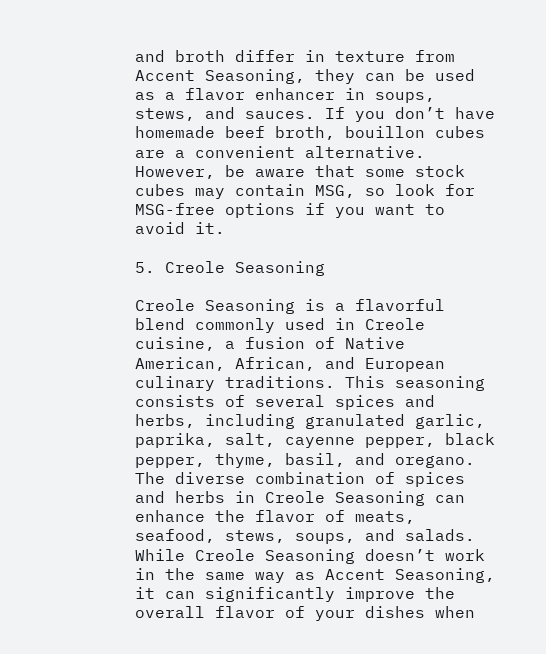and broth differ in texture from Accent Seasoning, they can be used as a flavor enhancer in soups, stews, and sauces. If you don’t have homemade beef broth, bouillon cubes are a convenient alternative. However, be aware that some stock cubes may contain MSG, so look for MSG-free options if you want to avoid it.

5. Creole Seasoning

Creole Seasoning is a flavorful blend commonly used in Creole cuisine, a fusion of Native American, African, and European culinary traditions. This seasoning consists of several spices and herbs, including granulated garlic, paprika, salt, cayenne pepper, black pepper, thyme, basil, and oregano.
The diverse combination of spices and herbs in Creole Seasoning can enhance the flavor of meats, seafood, stews, soups, and salads. While Creole Seasoning doesn’t work in the same way as Accent Seasoning, it can significantly improve the overall flavor of your dishes when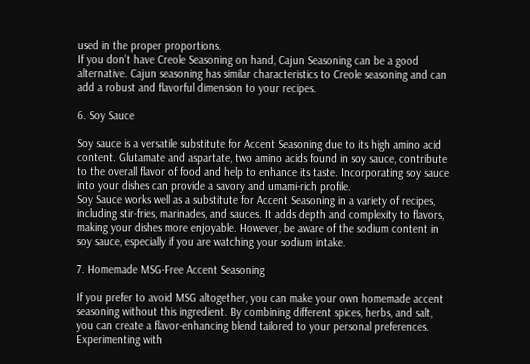used in the proper proportions.
If you don’t have Creole Seasoning on hand, Cajun Seasoning can be a good alternative. Cajun seasoning has similar characteristics to Creole seasoning and can add a robust and flavorful dimension to your recipes.

6. Soy Sauce

Soy sauce is a versatile substitute for Accent Seasoning due to its high amino acid content. Glutamate and aspartate, two amino acids found in soy sauce, contribute to the overall flavor of food and help to enhance its taste. Incorporating soy sauce into your dishes can provide a savory and umami-rich profile.
Soy Sauce works well as a substitute for Accent Seasoning in a variety of recipes, including stir-fries, marinades, and sauces. It adds depth and complexity to flavors, making your dishes more enjoyable. However, be aware of the sodium content in soy sauce, especially if you are watching your sodium intake.

7. Homemade MSG-Free Accent Seasoning

If you prefer to avoid MSG altogether, you can make your own homemade accent seasoning without this ingredient. By combining different spices, herbs, and salt, you can create a flavor-enhancing blend tailored to your personal preferences.
Experimenting with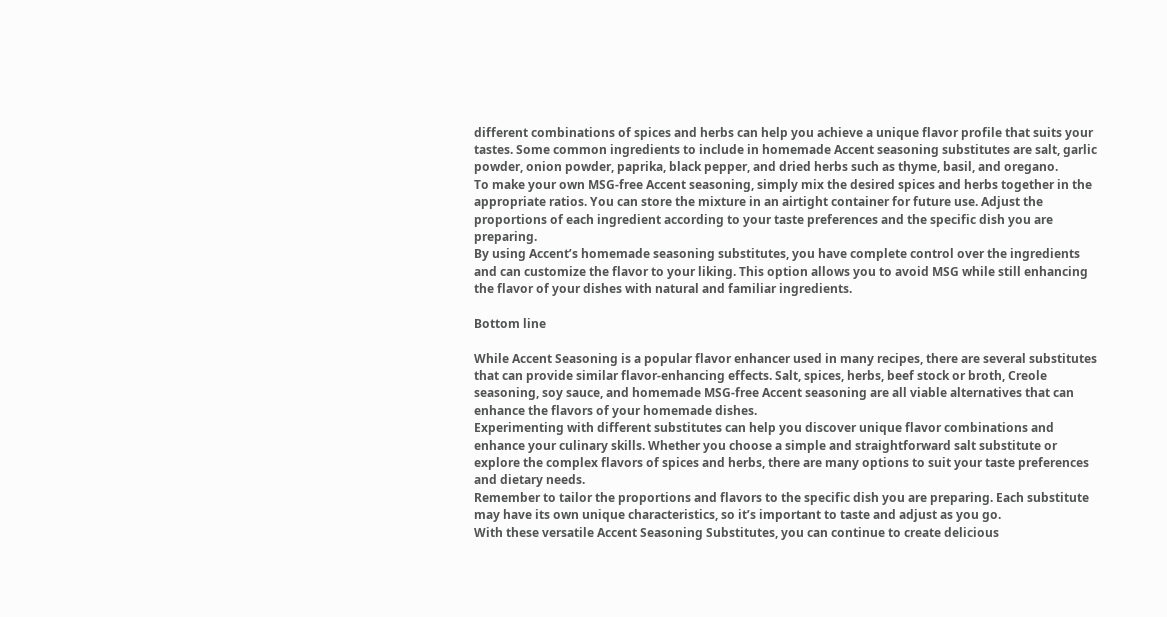different combinations of spices and herbs can help you achieve a unique flavor profile that suits your tastes. Some common ingredients to include in homemade Accent seasoning substitutes are salt, garlic powder, onion powder, paprika, black pepper, and dried herbs such as thyme, basil, and oregano.
To make your own MSG-free Accent seasoning, simply mix the desired spices and herbs together in the appropriate ratios. You can store the mixture in an airtight container for future use. Adjust the proportions of each ingredient according to your taste preferences and the specific dish you are preparing.
By using Accent’s homemade seasoning substitutes, you have complete control over the ingredients and can customize the flavor to your liking. This option allows you to avoid MSG while still enhancing the flavor of your dishes with natural and familiar ingredients.

Bottom line

While Accent Seasoning is a popular flavor enhancer used in many recipes, there are several substitutes that can provide similar flavor-enhancing effects. Salt, spices, herbs, beef stock or broth, Creole seasoning, soy sauce, and homemade MSG-free Accent seasoning are all viable alternatives that can enhance the flavors of your homemade dishes.
Experimenting with different substitutes can help you discover unique flavor combinations and enhance your culinary skills. Whether you choose a simple and straightforward salt substitute or explore the complex flavors of spices and herbs, there are many options to suit your taste preferences and dietary needs.
Remember to tailor the proportions and flavors to the specific dish you are preparing. Each substitute may have its own unique characteristics, so it’s important to taste and adjust as you go.
With these versatile Accent Seasoning Substitutes, you can continue to create delicious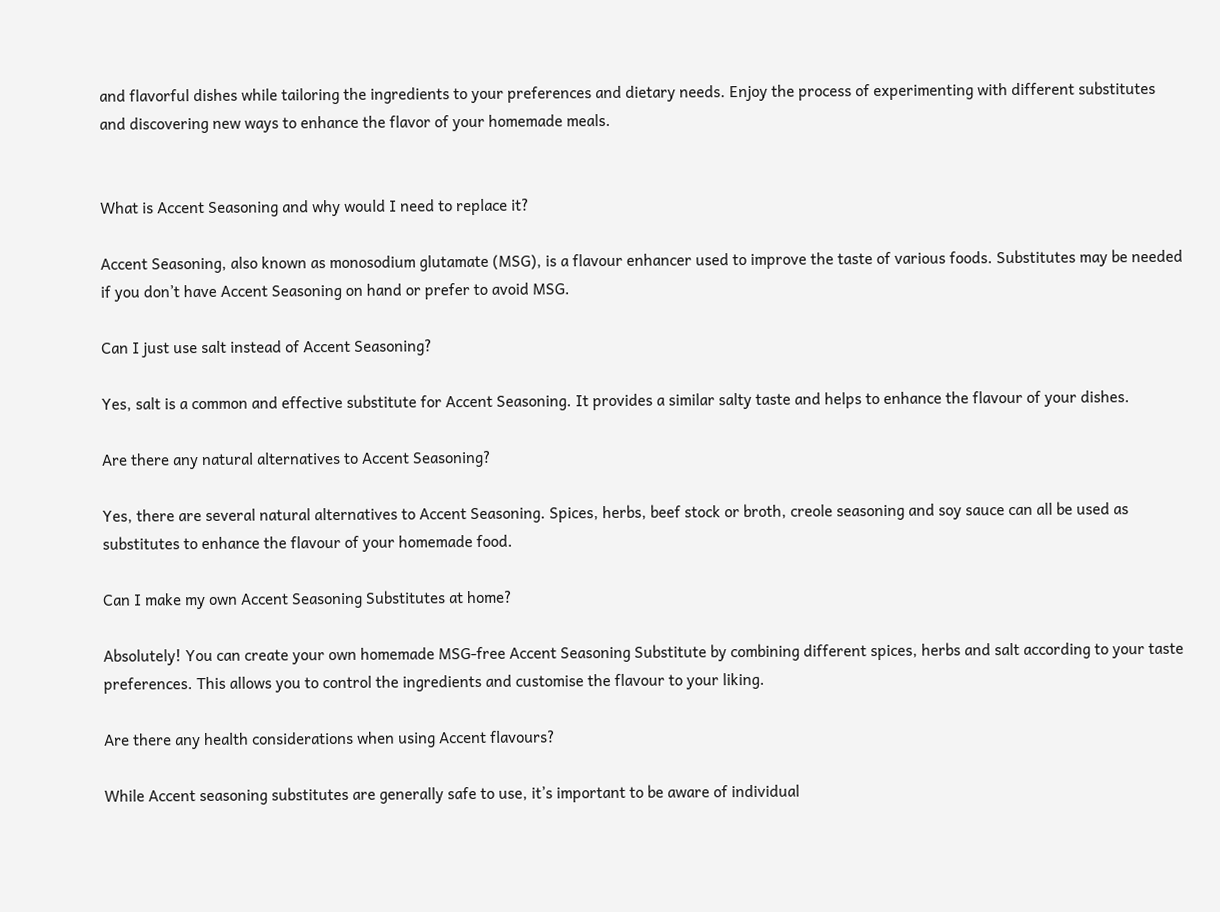and flavorful dishes while tailoring the ingredients to your preferences and dietary needs. Enjoy the process of experimenting with different substitutes and discovering new ways to enhance the flavor of your homemade meals.


What is Accent Seasoning and why would I need to replace it?

Accent Seasoning, also known as monosodium glutamate (MSG), is a flavour enhancer used to improve the taste of various foods. Substitutes may be needed if you don’t have Accent Seasoning on hand or prefer to avoid MSG.

Can I just use salt instead of Accent Seasoning?

Yes, salt is a common and effective substitute for Accent Seasoning. It provides a similar salty taste and helps to enhance the flavour of your dishes.

Are there any natural alternatives to Accent Seasoning?

Yes, there are several natural alternatives to Accent Seasoning. Spices, herbs, beef stock or broth, creole seasoning and soy sauce can all be used as substitutes to enhance the flavour of your homemade food.

Can I make my own Accent Seasoning Substitutes at home?

Absolutely! You can create your own homemade MSG-free Accent Seasoning Substitute by combining different spices, herbs and salt according to your taste preferences. This allows you to control the ingredients and customise the flavour to your liking.

Are there any health considerations when using Accent flavours?

While Accent seasoning substitutes are generally safe to use, it’s important to be aware of individual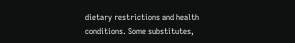dietary restrictions and health conditions. Some substitutes,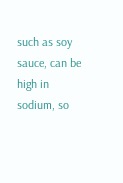such as soy sauce, can be high in sodium, so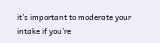it’s important to moderate your intake if you’re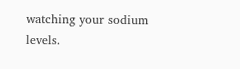watching your sodium levels.